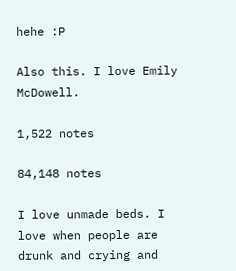hehe :P

Also this. I love Emily McDowell.

1,522 notes

84,148 notes

I love unmade beds. I love when people are drunk and crying and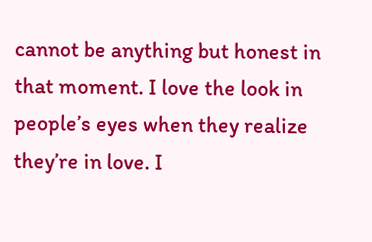cannot be anything but honest in that moment. I love the look in people’s eyes when they realize they’re in love. I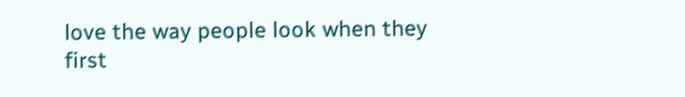love the way people look when they first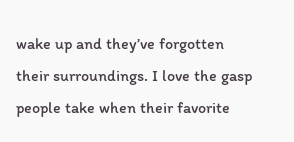wake up and they’ve forgotten their surroundings. I love the gasp people take when their favorite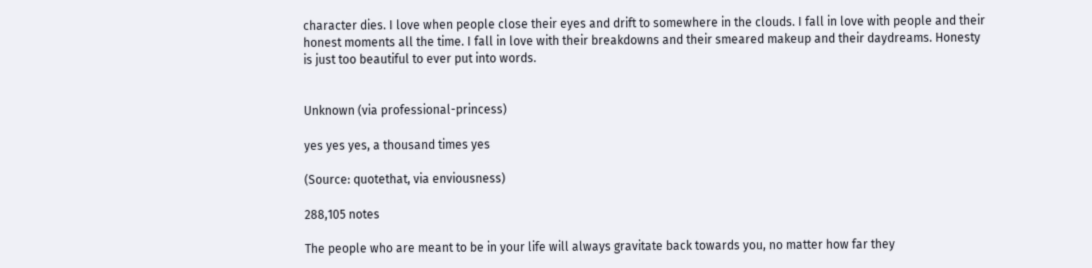character dies. I love when people close their eyes and drift to somewhere in the clouds. I fall in love with people and their honest moments all the time. I fall in love with their breakdowns and their smeared makeup and their daydreams. Honesty is just too beautiful to ever put into words.


Unknown (via professional-princess)

yes yes yes, a thousand times yes

(Source: quotethat, via enviousness)

288,105 notes

The people who are meant to be in your life will always gravitate back towards you, no matter how far they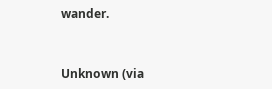wander.


Unknown (via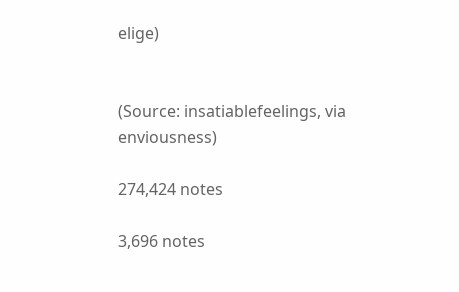elige)


(Source: insatiablefeelings, via enviousness)

274,424 notes

3,696 notes